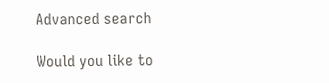Advanced search

Would you like to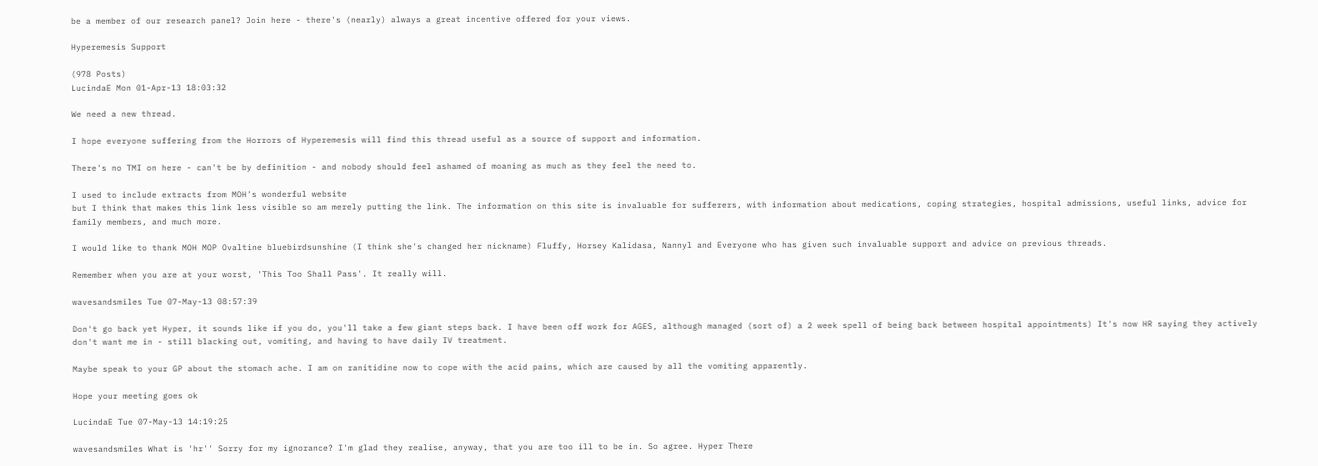be a member of our research panel? Join here - there's (nearly) always a great incentive offered for your views.

Hyperemesis Support

(978 Posts)
LucindaE Mon 01-Apr-13 18:03:32

We need a new thread.

I hope everyone suffering from the Horrors of Hyperemesis will find this thread useful as a source of support and information.

There's no TMI on here - can't be by definition - and nobody should feel ashamed of moaning as much as they feel the need to.

I used to include extracts from MOH's wonderful website
but I think that makes this link less visible so am merely putting the link. The information on this site is invaluable for sufferers, with information about medications, coping strategies, hospital admissions, useful links, advice for family members, and much more.

I would like to thank MOH MOP Ovaltine bluebirdsunshine (I think she's changed her nickname) Fluffy, Horsey Kalidasa, Nannyl and Everyone who has given such invaluable support and advice on previous threads.

Remember when you are at your worst, 'This Too Shall Pass'. It really will.

wavesandsmiles Tue 07-May-13 08:57:39

Don't go back yet Hyper, it sounds like if you do, you'll take a few giant steps back. I have been off work for AGES, although managed (sort of) a 2 week spell of being back between hospital appointments) It's now HR saying they actively don't want me in - still blacking out, vomiting, and having to have daily IV treatment.

Maybe speak to your GP about the stomach ache. I am on ranitidine now to cope with the acid pains, which are caused by all the vomiting apparently.

Hope your meeting goes ok

LucindaE Tue 07-May-13 14:19:25

wavesandsmiles What is 'hr'' Sorry for my ignorance? I'm glad they realise, anyway, that you are too ill to be in. So agree. Hyper There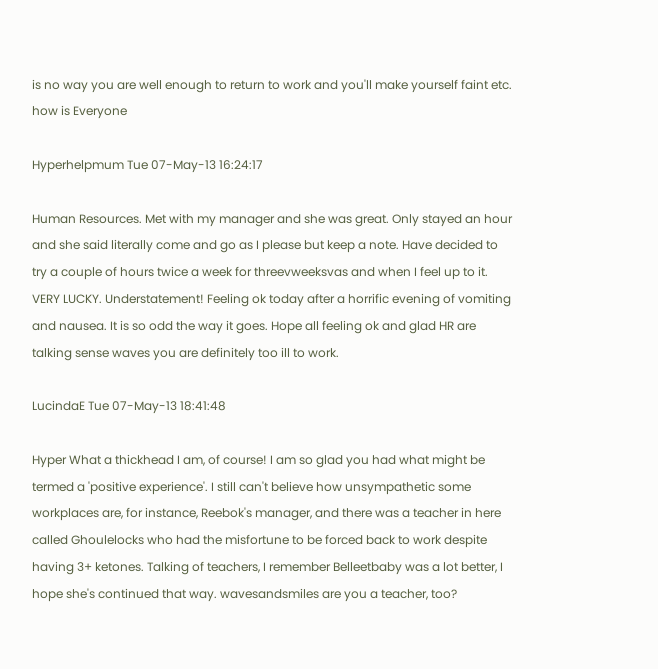is no way you are well enough to return to work and you'll make yourself faint etc.
how is Everyone

Hyperhelpmum Tue 07-May-13 16:24:17

Human Resources. Met with my manager and she was great. Only stayed an hour and she said literally come and go as I please but keep a note. Have decided to try a couple of hours twice a week for threevweeksvas and when I feel up to it. VERY LUCKY. Understatement! Feeling ok today after a horrific evening of vomiting and nausea. It is so odd the way it goes. Hope all feeling ok and glad HR are talking sense waves you are definitely too ill to work.

LucindaE Tue 07-May-13 18:41:48

Hyper What a thickhead I am, of course! I am so glad you had what might be termed a 'positive experience'. I still can't believe how unsympathetic some workplaces are, for instance, Reebok's manager, and there was a teacher in here called Ghoulelocks who had the misfortune to be forced back to work despite having 3+ ketones. Talking of teachers, I remember Belleetbaby was a lot better, I hope she's continued that way. wavesandsmiles are you a teacher, too?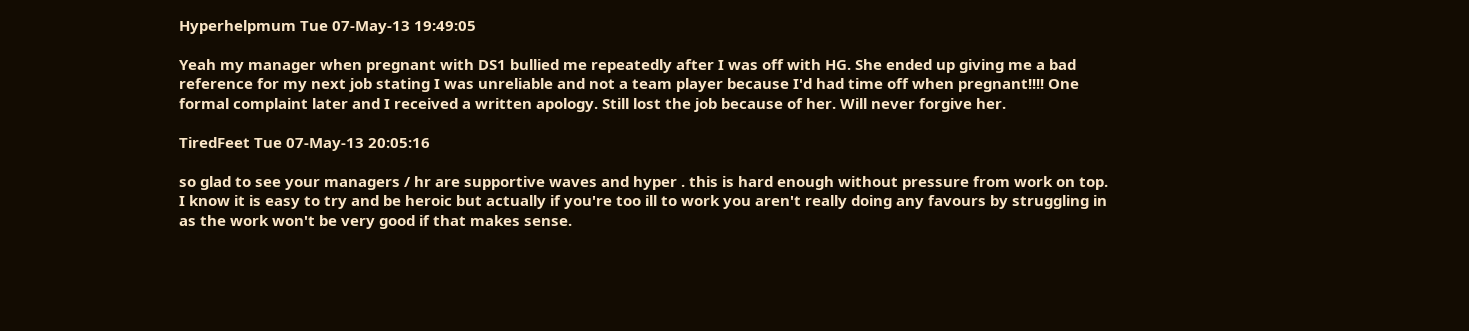Hyperhelpmum Tue 07-May-13 19:49:05

Yeah my manager when pregnant with DS1 bullied me repeatedly after I was off with HG. She ended up giving me a bad reference for my next job stating I was unreliable and not a team player because I'd had time off when pregnant!!!! One formal complaint later and I received a written apology. Still lost the job because of her. Will never forgive her.

TiredFeet Tue 07-May-13 20:05:16

so glad to see your managers / hr are supportive waves and hyper . this is hard enough without pressure from work on top. I know it is easy to try and be heroic but actually if you're too ill to work you aren't really doing any favours by struggling in as the work won't be very good if that makes sense.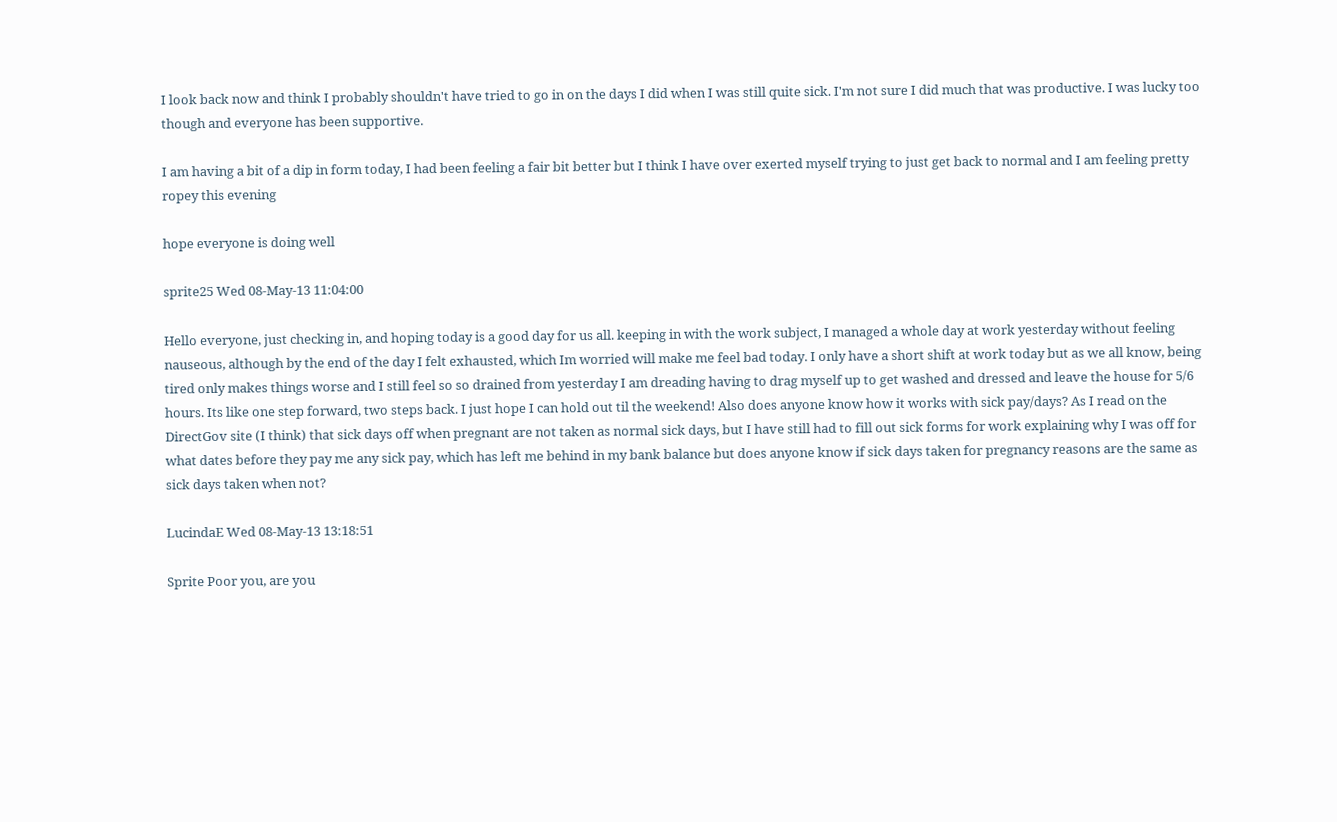I look back now and think I probably shouldn't have tried to go in on the days I did when I was still quite sick. I'm not sure I did much that was productive. I was lucky too though and everyone has been supportive.

I am having a bit of a dip in form today, I had been feeling a fair bit better but I think I have over exerted myself trying to just get back to normal and I am feeling pretty ropey this evening

hope everyone is doing well

sprite25 Wed 08-May-13 11:04:00

Hello everyone, just checking in, and hoping today is a good day for us all. keeping in with the work subject, I managed a whole day at work yesterday without feeling nauseous, although by the end of the day I felt exhausted, which Im worried will make me feel bad today. I only have a short shift at work today but as we all know, being tired only makes things worse and I still feel so so drained from yesterday I am dreading having to drag myself up to get washed and dressed and leave the house for 5/6 hours. Its like one step forward, two steps back. I just hope I can hold out til the weekend! Also does anyone know how it works with sick pay/days? As I read on the DirectGov site (I think) that sick days off when pregnant are not taken as normal sick days, but I have still had to fill out sick forms for work explaining why I was off for what dates before they pay me any sick pay, which has left me behind in my bank balance but does anyone know if sick days taken for pregnancy reasons are the same as sick days taken when not?

LucindaE Wed 08-May-13 13:18:51

Sprite Poor you, are you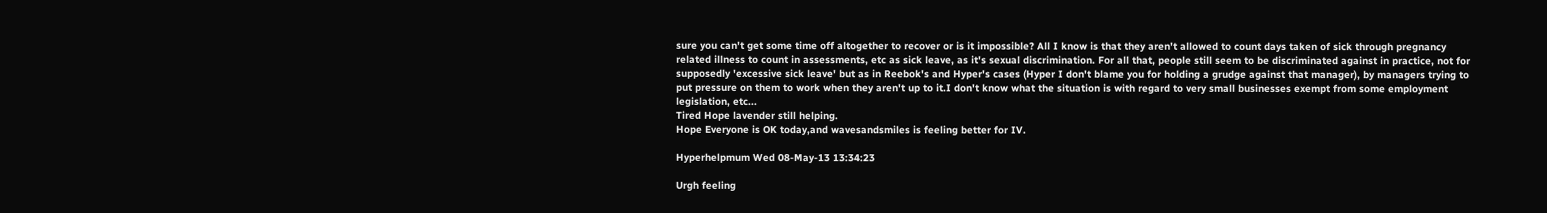sure you can't get some time off altogether to recover or is it impossible? All I know is that they aren't allowed to count days taken of sick through pregnancy related illness to count in assessments, etc as sick leave, as it's sexual discrimination. For all that, people still seem to be discriminated against in practice, not for supposedly 'excessive sick leave' but as in Reebok's and Hyper's cases (Hyper I don't blame you for holding a grudge against that manager), by managers trying to put pressure on them to work when they aren't up to it.I don't know what the situation is with regard to very small businesses exempt from some employment legislation, etc...
Tired Hope lavender still helping.
Hope Everyone is OK today,and wavesandsmiles is feeling better for IV.

Hyperhelpmum Wed 08-May-13 13:34:23

Urgh feeling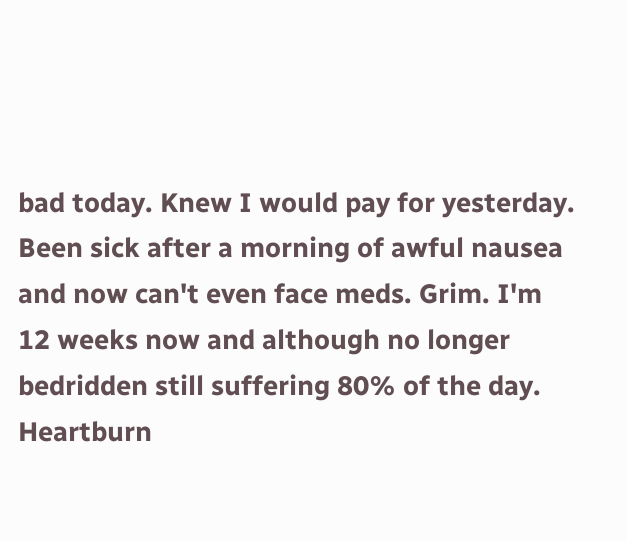bad today. Knew I would pay for yesterday. Been sick after a morning of awful nausea and now can't even face meds. Grim. I'm 12 weeks now and although no longer bedridden still suffering 80% of the day. Heartburn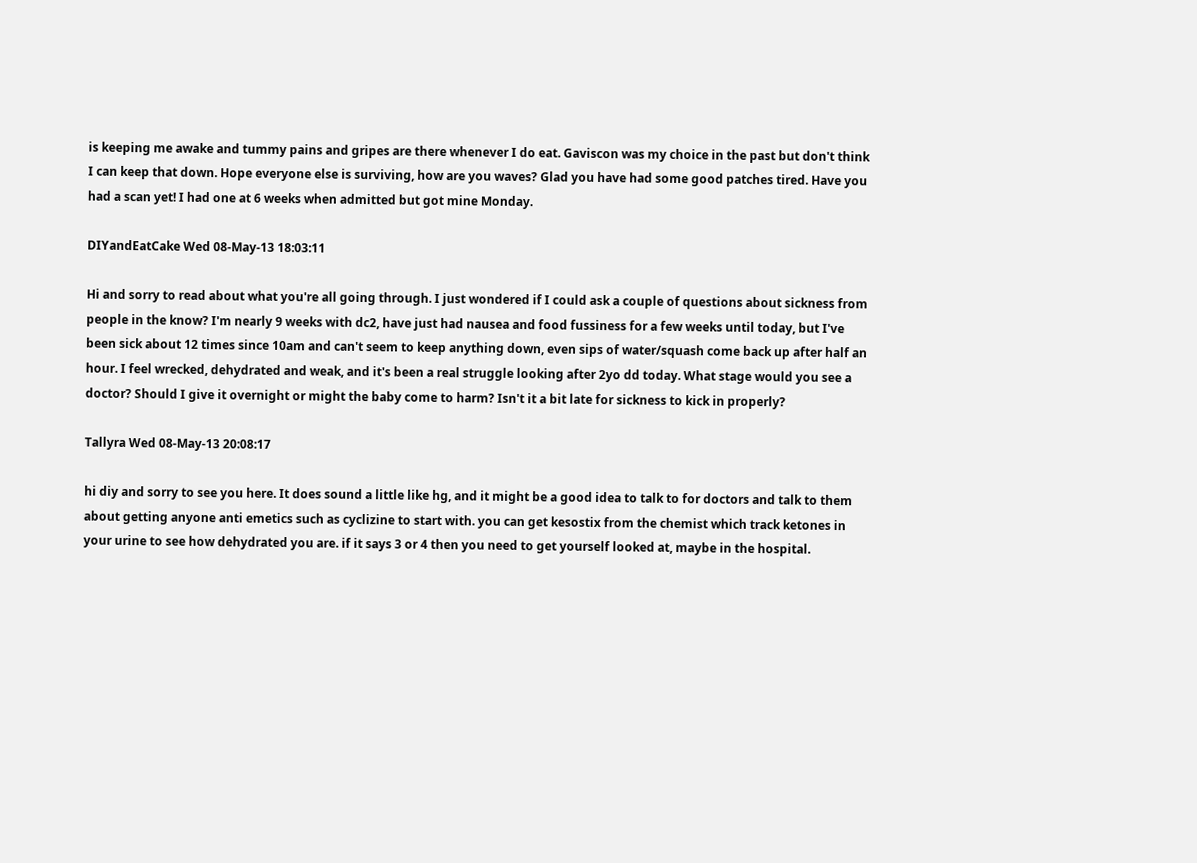is keeping me awake and tummy pains and gripes are there whenever I do eat. Gaviscon was my choice in the past but don't think I can keep that down. Hope everyone else is surviving, how are you waves? Glad you have had some good patches tired. Have you had a scan yet! I had one at 6 weeks when admitted but got mine Monday.

DIYandEatCake Wed 08-May-13 18:03:11

Hi and sorry to read about what you're all going through. I just wondered if I could ask a couple of questions about sickness from people in the know? I'm nearly 9 weeks with dc2, have just had nausea and food fussiness for a few weeks until today, but I've been sick about 12 times since 10am and can't seem to keep anything down, even sips of water/squash come back up after half an hour. I feel wrecked, dehydrated and weak, and it's been a real struggle looking after 2yo dd today. What stage would you see a doctor? Should I give it overnight or might the baby come to harm? Isn't it a bit late for sickness to kick in properly?

Tallyra Wed 08-May-13 20:08:17

hi diy and sorry to see you here. It does sound a little like hg, and it might be a good idea to talk to for doctors and talk to them about getting anyone anti emetics such as cyclizine to start with. you can get kesostix from the chemist which track ketones in your urine to see how dehydrated you are. if it says 3 or 4 then you need to get yourself looked at, maybe in the hospital.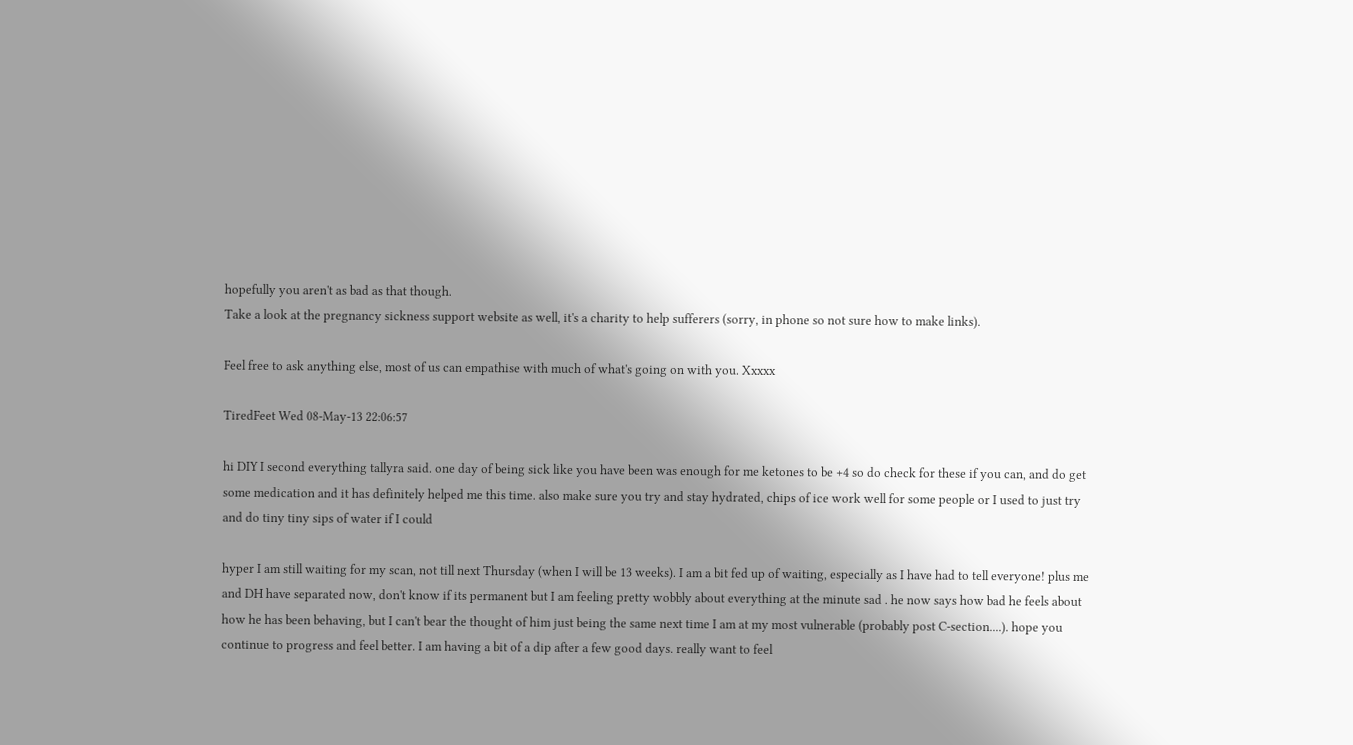hopefully you aren't as bad as that though.
Take a look at the pregnancy sickness support website as well, it's a charity to help sufferers (sorry, in phone so not sure how to make links).

Feel free to ask anything else, most of us can empathise with much of what's going on with you. Xxxxx

TiredFeet Wed 08-May-13 22:06:57

hi DIY I second everything tallyra said. one day of being sick like you have been was enough for me ketones to be +4 so do check for these if you can, and do get some medication and it has definitely helped me this time. also make sure you try and stay hydrated, chips of ice work well for some people or I used to just try and do tiny tiny sips of water if I could

hyper I am still waiting for my scan, not till next Thursday (when I will be 13 weeks). I am a bit fed up of waiting, especially as I have had to tell everyone! plus me and DH have separated now, don't know if its permanent but I am feeling pretty wobbly about everything at the minute sad . he now says how bad he feels about how he has been behaving, but I can't bear the thought of him just being the same next time I am at my most vulnerable (probably post C-section....). hope you continue to progress and feel better. I am having a bit of a dip after a few good days. really want to feel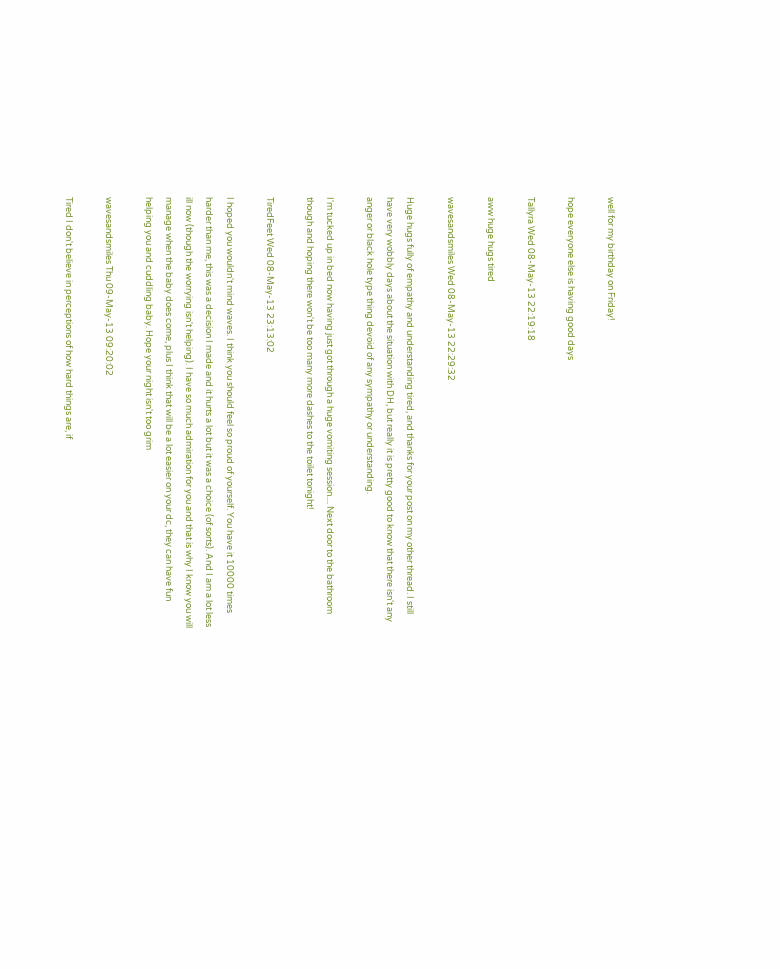well for my birthday on Friday!

hope everyone else is having good days

Tallyra Wed 08-May-13 22:19:18

aww huge hugs tired

wavesandsmiles Wed 08-May-13 22:29:32

Huge hugs fully of empathy and understanding tired, and thanks for your post on my other thread. I still have very wobbly days about the situation with DH, but really it is pretty good to know that there isn't any anger or black hole type thing devoid of any sympathy or understanding.

I'm tucked up in bed now having just got through a huge vomiting session.... Next door to the bathroom though and hoping there won't be too many more dashes to the toilet tonight!

TiredFeet Wed 08-May-13 23:13:02

I hoped you wouldn't mind waves. I think you should feel so proud of yourself. You have it 10000 times harder than me, this was a decision I made and it hurts a lot but it was a choice (of sorts). And I am a lot less ill now (though the worrying isn't helping). I have so much admiration for you and that is why I know you will manage when the baby does come, plus I think that will be a lot easier on your dc, they can have fun helping you and cuddling baby. Hope your night isn't too grim

wavesandsmiles Thu 09-May-13 09:20:02

Tired I don't believe in perceptions of how hard things are, if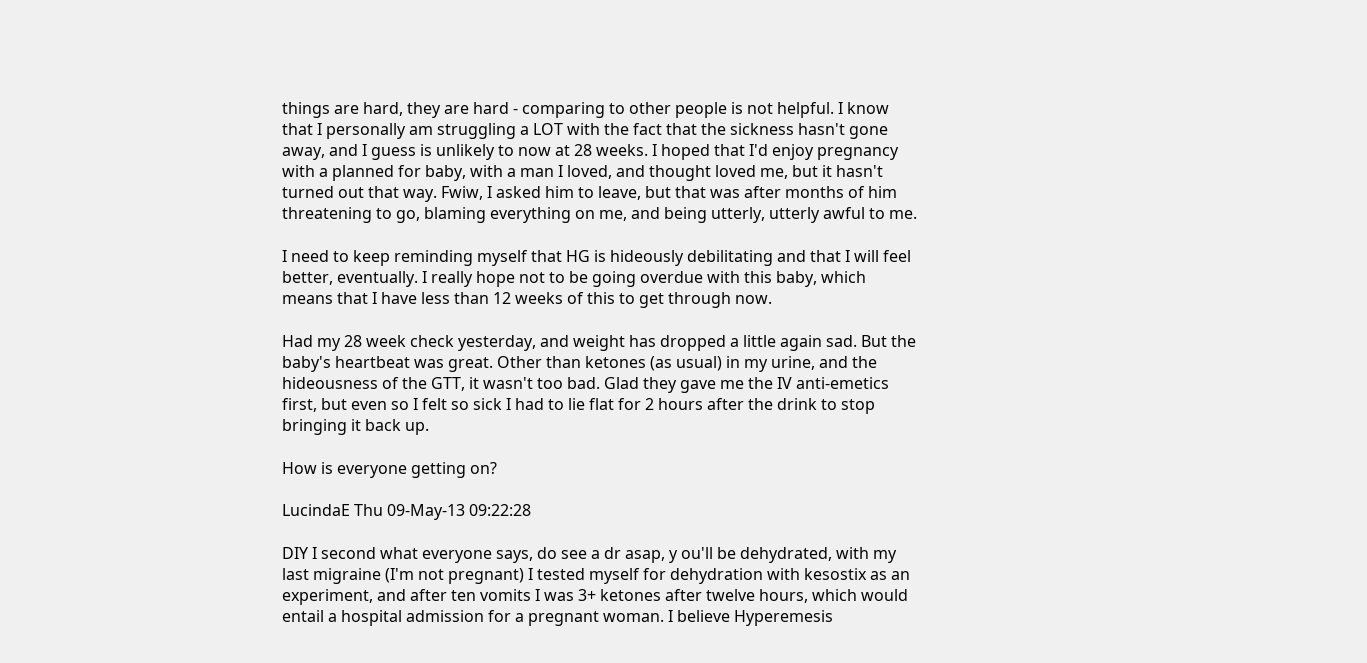things are hard, they are hard - comparing to other people is not helpful. I know that I personally am struggling a LOT with the fact that the sickness hasn't gone away, and I guess is unlikely to now at 28 weeks. I hoped that I'd enjoy pregnancy with a planned for baby, with a man I loved, and thought loved me, but it hasn't turned out that way. Fwiw, I asked him to leave, but that was after months of him threatening to go, blaming everything on me, and being utterly, utterly awful to me.

I need to keep reminding myself that HG is hideously debilitating and that I will feel better, eventually. I really hope not to be going overdue with this baby, which means that I have less than 12 weeks of this to get through now.

Had my 28 week check yesterday, and weight has dropped a little again sad. But the baby's heartbeat was great. Other than ketones (as usual) in my urine, and the hideousness of the GTT, it wasn't too bad. Glad they gave me the IV anti-emetics first, but even so I felt so sick I had to lie flat for 2 hours after the drink to stop bringing it back up.

How is everyone getting on?

LucindaE Thu 09-May-13 09:22:28

DIY I second what everyone says, do see a dr asap, y ou'll be dehydrated, with my last migraine (I'm not pregnant) I tested myself for dehydration with kesostix as an experiment, and after ten vomits I was 3+ ketones after twelve hours, which would entail a hospital admission for a pregnant woman. I believe Hyperemesis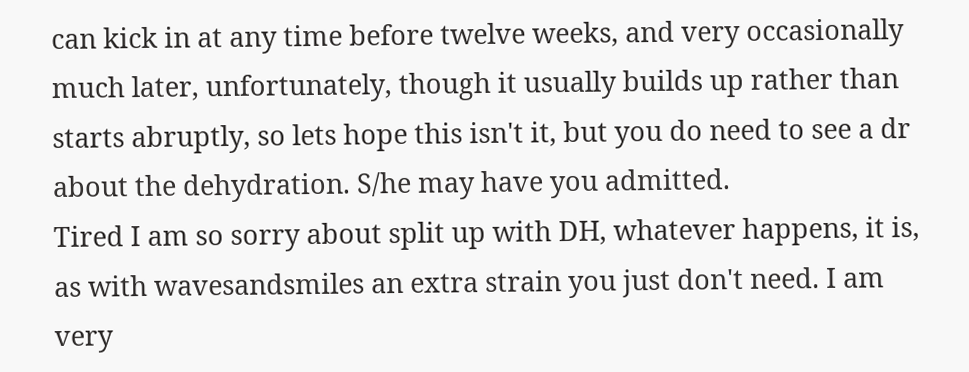can kick in at any time before twelve weeks, and very occasionally much later, unfortunately, though it usually builds up rather than starts abruptly, so lets hope this isn't it, but you do need to see a dr about the dehydration. S/he may have you admitted.
Tired I am so sorry about split up with DH, whatever happens, it is, as with wavesandsmiles an extra strain you just don't need. I am very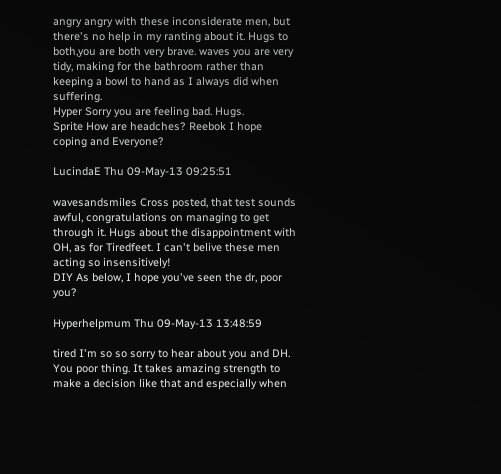angry angry with these inconsiderate men, but there's no help in my ranting about it. Hugs to both,you are both very brave. waves you are very tidy, making for the bathroom rather than keeping a bowl to hand as I always did when suffering.
Hyper Sorry you are feeling bad. Hugs.
Sprite How are headches? Reebok I hope coping and Everyone?

LucindaE Thu 09-May-13 09:25:51

wavesandsmiles Cross posted, that test sounds awful, congratulations on managing to get through it. Hugs about the disappointment with OH, as for Tiredfeet. I can't belive these men acting so insensitively!
DIY As below, I hope you've seen the dr, poor you?

Hyperhelpmum Thu 09-May-13 13:48:59

tired I'm so so sorry to hear about you and DH. You poor thing. It takes amazing strength to make a decision like that and especially when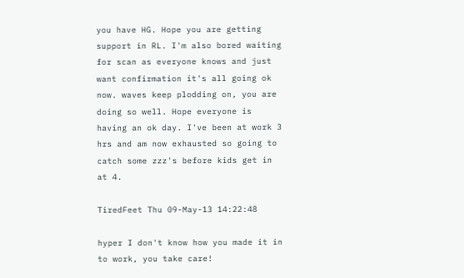you have HG. Hope you are getting support in RL. I'm also bored waiting for scan as everyone knows and just want confirmation it's all going ok now. waves keep plodding on, you are doing so well. Hope everyone is having an ok day. I've been at work 3 hrs and am now exhausted so going to catch some zzz's before kids get in at 4.

TiredFeet Thu 09-May-13 14:22:48

hyper I don't know how you made it in to work, you take care!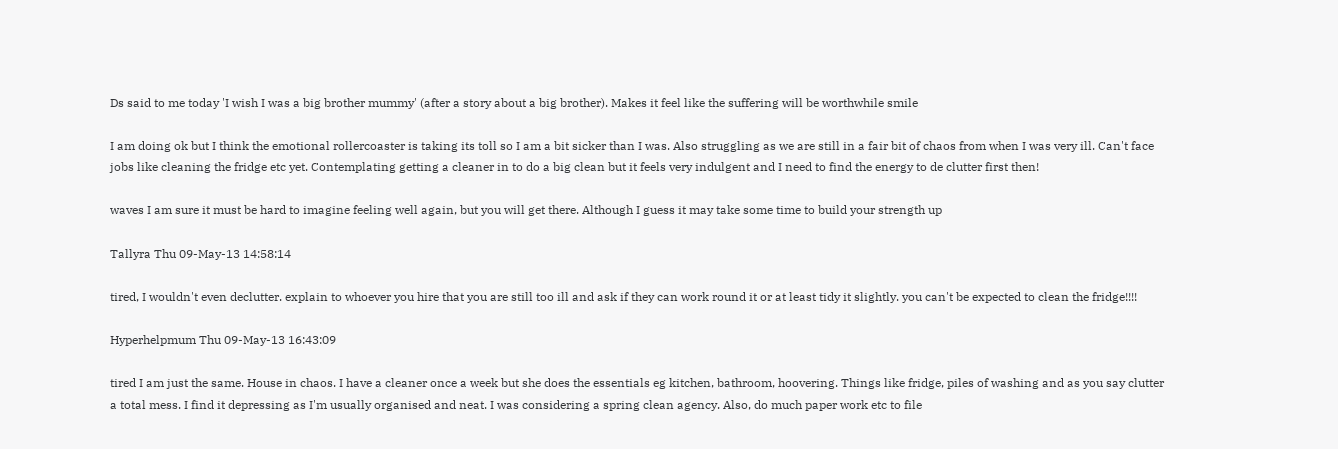Ds said to me today 'I wish I was a big brother mummy' (after a story about a big brother). Makes it feel like the suffering will be worthwhile smile

I am doing ok but I think the emotional rollercoaster is taking its toll so I am a bit sicker than I was. Also struggling as we are still in a fair bit of chaos from when I was very ill. Can't face jobs like cleaning the fridge etc yet. Contemplating getting a cleaner in to do a big clean but it feels very indulgent and I need to find the energy to de clutter first then!

waves I am sure it must be hard to imagine feeling well again, but you will get there. Although I guess it may take some time to build your strength up

Tallyra Thu 09-May-13 14:58:14

tired, I wouldn't even declutter. explain to whoever you hire that you are still too ill and ask if they can work round it or at least tidy it slightly. you can't be expected to clean the fridge!!!!

Hyperhelpmum Thu 09-May-13 16:43:09

tired I am just the same. House in chaos. I have a cleaner once a week but she does the essentials eg kitchen, bathroom, hoovering. Things like fridge, piles of washing and as you say clutter a total mess. I find it depressing as I'm usually organised and neat. I was considering a spring clean agency. Also, do much paper work etc to file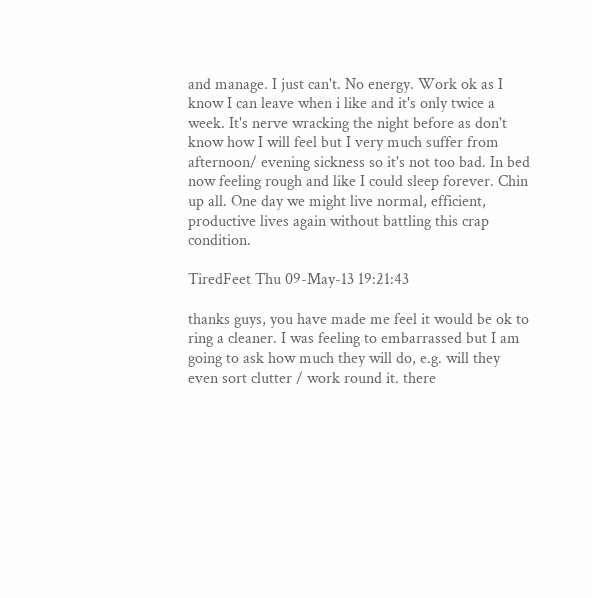and manage. I just can't. No energy. Work ok as I know I can leave when i like and it's only twice a week. It's nerve wracking the night before as don't know how I will feel but I very much suffer from afternoon/ evening sickness so it's not too bad. In bed now feeling rough and like I could sleep forever. Chin up all. One day we might live normal, efficient, productive lives again without battling this crap condition.

TiredFeet Thu 09-May-13 19:21:43

thanks guys, you have made me feel it would be ok to ring a cleaner. I was feeling to embarrassed but I am going to ask how much they will do, e.g. will they even sort clutter / work round it. there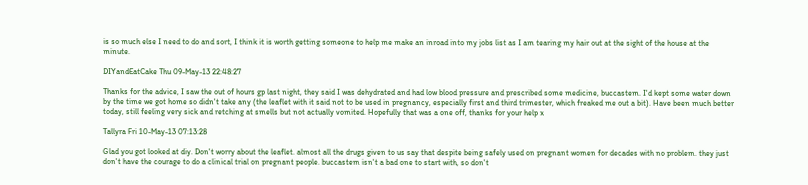is so much else I need to do and sort, I think it is worth getting someone to help me make an inroad into my jobs list as I am tearing my hair out at the sight of the house at the minute.

DIYandEatCake Thu 09-May-13 22:48:27

Thanks for the advice, I saw the out of hours gp last night, they said I was dehydrated and had low blood pressure and prescribed some medicine, buccastem. I'd kept some water down by the time we got home so didn't take any (the leaflet with it said not to be used in pregnancy, especially first and third trimester, which freaked me out a bit). Have been much better today, still feeling very sick and retching at smells but not actually vomited. Hopefully that was a one off, thanks for your help x

Tallyra Fri 10-May-13 07:13:28

Glad you got looked at diy. Don't worry about the leaflet. almost all the drugs given to us say that despite being safely used on pregnant women for decades with no problem. they just don't have the courage to do a clinical trial on pregnant people. buccastem isn't a bad one to start with, so don't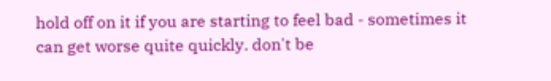hold off on it if you are starting to feel bad - sometimes it can get worse quite quickly. don't be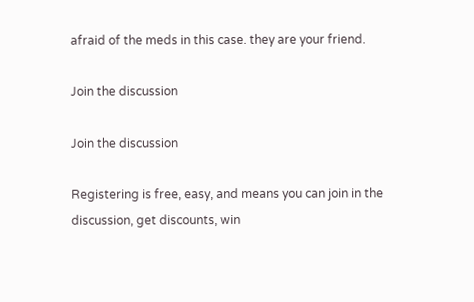afraid of the meds in this case. they are your friend.

Join the discussion

Join the discussion

Registering is free, easy, and means you can join in the discussion, get discounts, win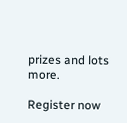prizes and lots more.

Register now